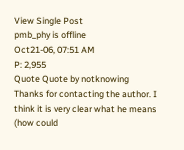View Single Post
pmb_phy is offline
Oct21-06, 07:51 AM
P: 2,955
Quote Quote by notknowing
Thanks for contacting the author. I think it is very clear what he means (how could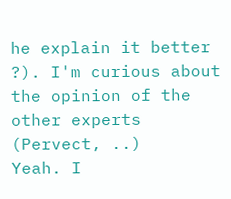he explain it better ?). I'm curious about the opinion of the other experts (Pervect, ..)
Yeah. I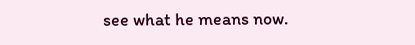see what he means now.